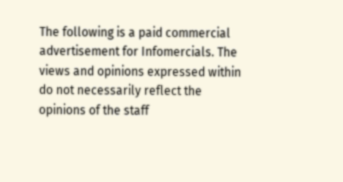The following is a paid commercial advertisement for Infomercials. The views and opinions expressed within do not necessarily reflect the opinions of the staff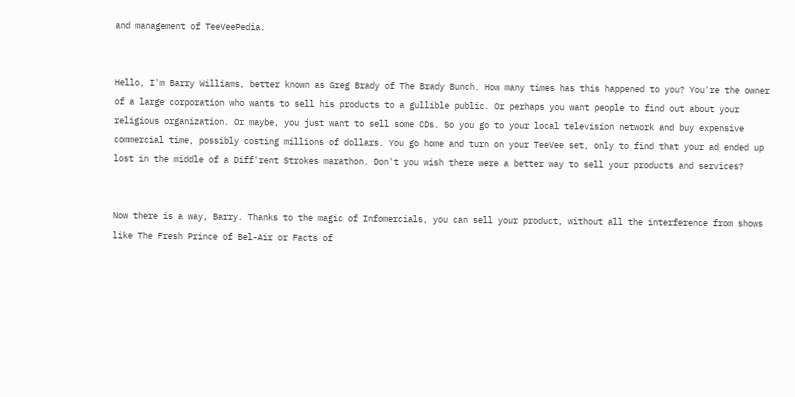and management of TeeVeePedia.


Hello, I'm Barry Williams, better known as Greg Brady of The Brady Bunch. How many times has this happened to you? You're the owner of a large corporation who wants to sell his products to a gullible public. Or perhaps you want people to find out about your religious organization. Or maybe, you just want to sell some CDs. So you go to your local television network and buy expensive commercial time, possibly costing millions of dollars. You go home and turn on your TeeVee set, only to find that your ad ended up lost in the middle of a Diff'rent Strokes marathon. Don't you wish there were a better way to sell your products and services?


Now there is a way, Barry. Thanks to the magic of Infomercials, you can sell your product, without all the interference from shows like The Fresh Prince of Bel-Air or Facts of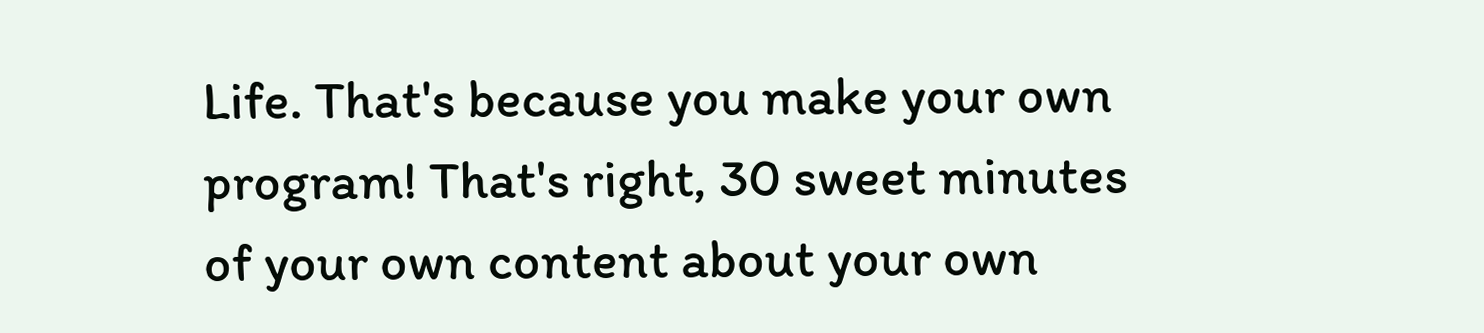Life. That's because you make your own program! That's right, 30 sweet minutes of your own content about your own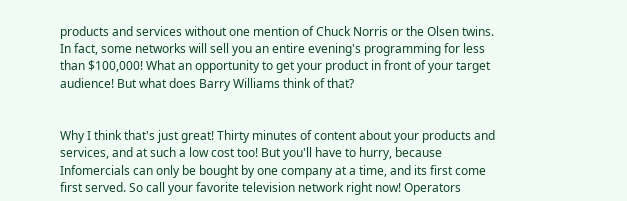products and services without one mention of Chuck Norris or the Olsen twins. In fact, some networks will sell you an entire evening's programming for less than $100,000! What an opportunity to get your product in front of your target audience! But what does Barry Williams think of that?


Why I think that's just great! Thirty minutes of content about your products and services, and at such a low cost too! But you'll have to hurry, because Infomercials can only be bought by one company at a time, and its first come first served. So call your favorite television network right now! Operators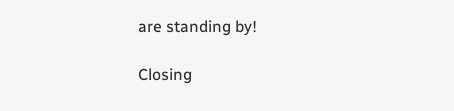are standing by!

Closing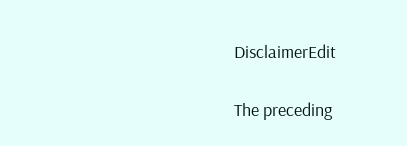DisclaimerEdit

The preceding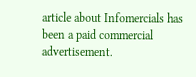article about Infomercials has been a paid commercial advertisement.